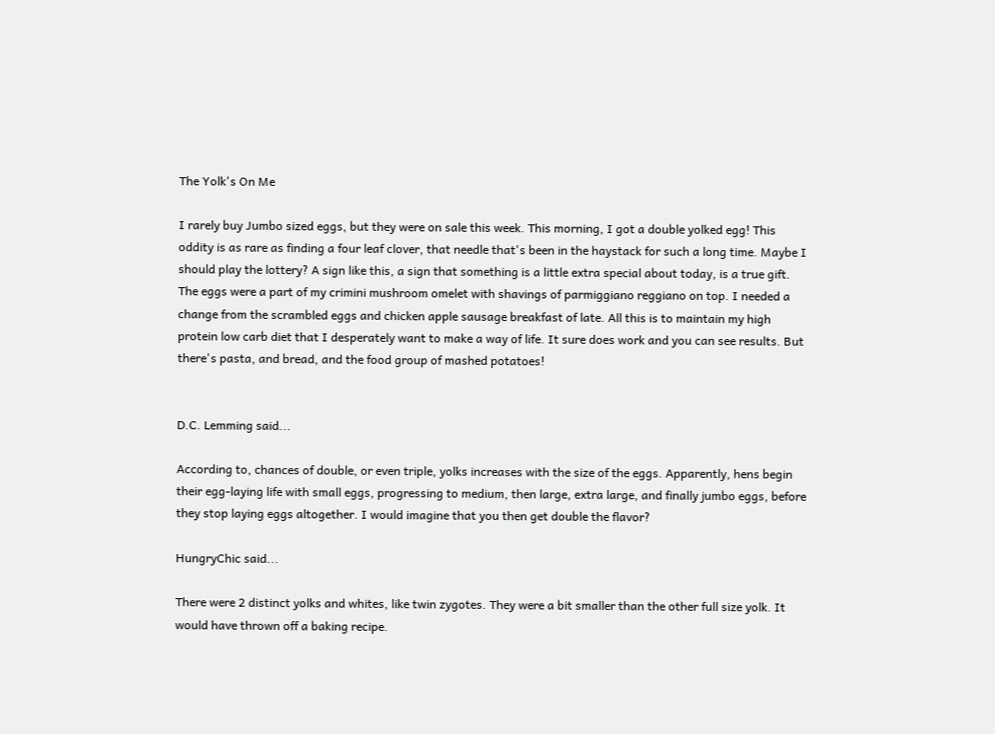The Yolk's On Me

I rarely buy Jumbo sized eggs, but they were on sale this week. This morning, I got a double yolked egg! This oddity is as rare as finding a four leaf clover, that needle that's been in the haystack for such a long time. Maybe I should play the lottery? A sign like this, a sign that something is a little extra special about today, is a true gift. The eggs were a part of my crimini mushroom omelet with shavings of parmiggiano reggiano on top. I needed a change from the scrambled eggs and chicken apple sausage breakfast of late. All this is to maintain my high protein low carb diet that I desperately want to make a way of life. It sure does work and you can see results. But there's pasta, and bread, and the food group of mashed potatoes!


D.C. Lemming said...

According to, chances of double, or even triple, yolks increases with the size of the eggs. Apparently, hens begin their egg-laying life with small eggs, progressing to medium, then large, extra large, and finally jumbo eggs, before they stop laying eggs altogether. I would imagine that you then get double the flavor?

HungryChic said...

There were 2 distinct yolks and whites, like twin zygotes. They were a bit smaller than the other full size yolk. It would have thrown off a baking recipe.